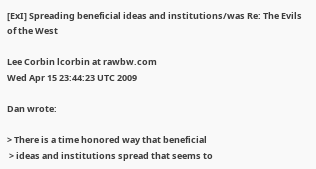[ExI] Spreading beneficial ideas and institutions/was Re: The Evils of the West

Lee Corbin lcorbin at rawbw.com
Wed Apr 15 23:44:23 UTC 2009

Dan wrote:

> There is a time honored way that beneficial
 > ideas and institutions spread that seems to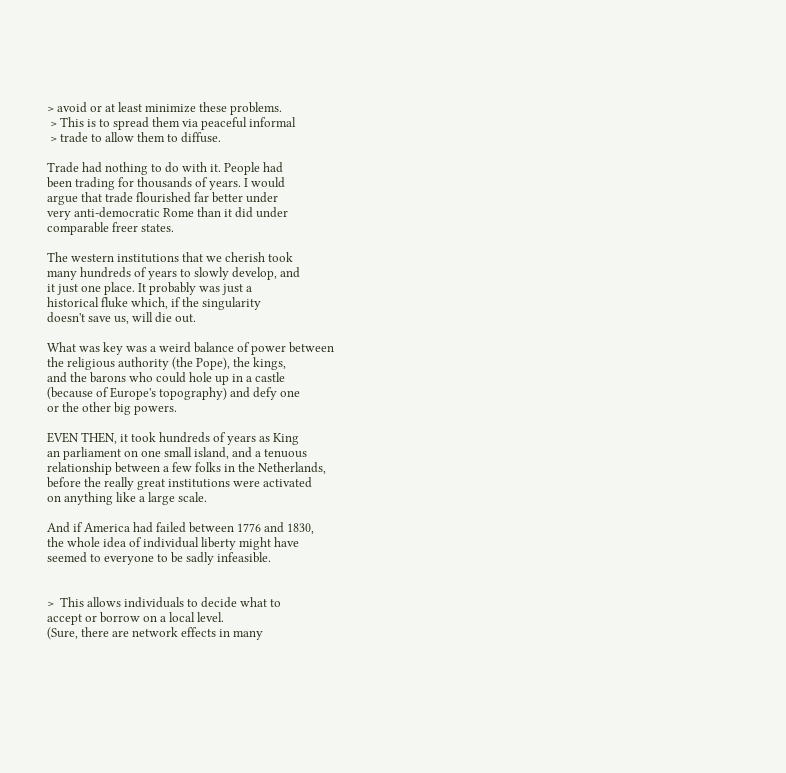> avoid or at least minimize these problems.
 > This is to spread them via peaceful informal
 > trade to allow them to diffuse.

Trade had nothing to do with it. People had
been trading for thousands of years. I would
argue that trade flourished far better under
very anti-democratic Rome than it did under
comparable freer states.

The western institutions that we cherish took
many hundreds of years to slowly develop, and
it just one place. It probably was just a
historical fluke which, if the singularity
doesn't save us, will die out.

What was key was a weird balance of power between
the religious authority (the Pope), the kings,
and the barons who could hole up in a castle
(because of Europe's topography) and defy one
or the other big powers.

EVEN THEN, it took hundreds of years as King
an parliament on one small island, and a tenuous
relationship between a few folks in the Netherlands,
before the really great institutions were activated
on anything like a large scale.

And if America had failed between 1776 and 1830,
the whole idea of individual liberty might have
seemed to everyone to be sadly infeasible.


>  This allows individuals to decide what to
accept or borrow on a local level.
(Sure, there are network effects in many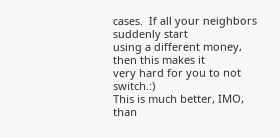cases.  If all your neighbors suddenly start
using a different money, then this makes it
very hard for you to not switch.:)
This is much better, IMO, than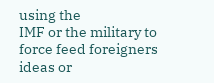using the
IMF or the military to force feed foreigners
ideas or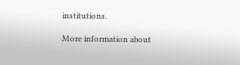institutions.

More information about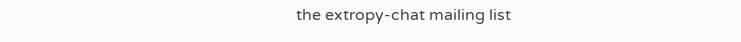the extropy-chat mailing list